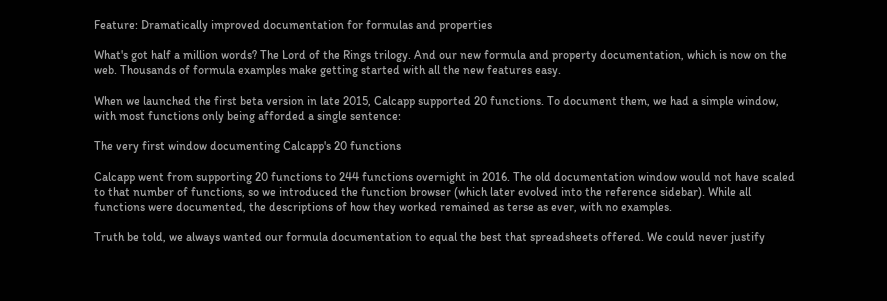Feature: Dramatically improved documentation for formulas and properties

What's got half a million words? The Lord of the Rings trilogy. And our new formula and property documentation, which is now on the web. Thousands of formula examples make getting started with all the new features easy.

When we launched the first beta version in late 2015, Calcapp supported 20 functions. To document them, we had a simple window, with most functions only being afforded a single sentence:

The very first window documenting Calcapp's 20 functions

Calcapp went from supporting 20 functions to 244 functions overnight in 2016. The old documentation window would not have scaled to that number of functions, so we introduced the function browser (which later evolved into the reference sidebar). While all functions were documented, the descriptions of how they worked remained as terse as ever, with no examples.

Truth be told, we always wanted our formula documentation to equal the best that spreadsheets offered. We could never justify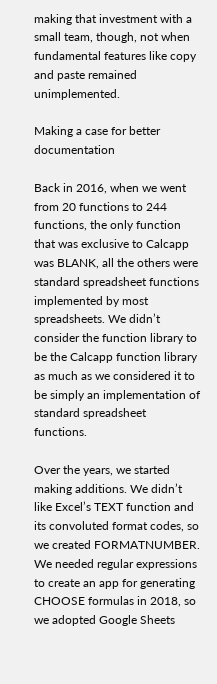making that investment with a small team, though, not when fundamental features like copy and paste remained unimplemented.

Making a case for better documentation

Back in 2016, when we went from 20 functions to 244 functions, the only function that was exclusive to Calcapp was BLANK, all the others were standard spreadsheet functions implemented by most spreadsheets. We didn’t consider the function library to be the Calcapp function library as much as we considered it to be simply an implementation of standard spreadsheet functions.

Over the years, we started making additions. We didn’t like Excel’s TEXT function and its convoluted format codes, so we created FORMATNUMBER. We needed regular expressions to create an app for generating CHOOSE formulas in 2018, so we adopted Google Sheets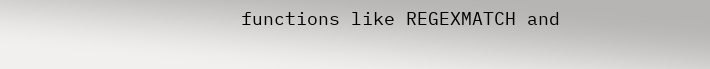functions like REGEXMATCH and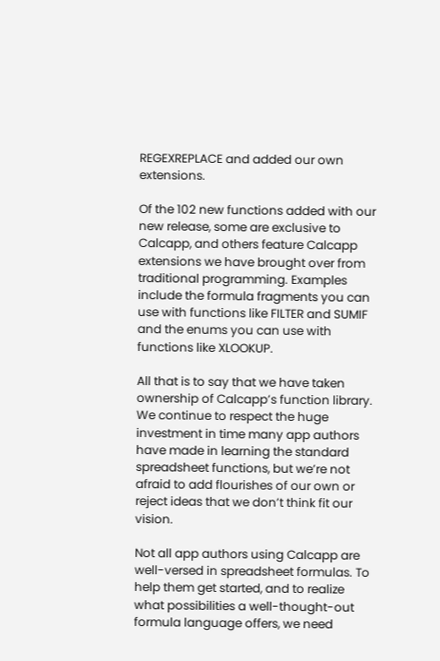REGEXREPLACE and added our own extensions.

Of the 102 new functions added with our new release, some are exclusive to Calcapp, and others feature Calcapp extensions we have brought over from traditional programming. Examples include the formula fragments you can use with functions like FILTER and SUMIF and the enums you can use with functions like XLOOKUP.

All that is to say that we have taken ownership of Calcapp’s function library. We continue to respect the huge investment in time many app authors have made in learning the standard spreadsheet functions, but we’re not afraid to add flourishes of our own or reject ideas that we don’t think fit our vision.

Not all app authors using Calcapp are well-versed in spreadsheet formulas. To help them get started, and to realize what possibilities a well-thought-out formula language offers, we need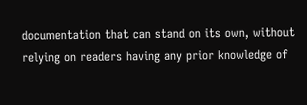documentation that can stand on its own, without relying on readers having any prior knowledge of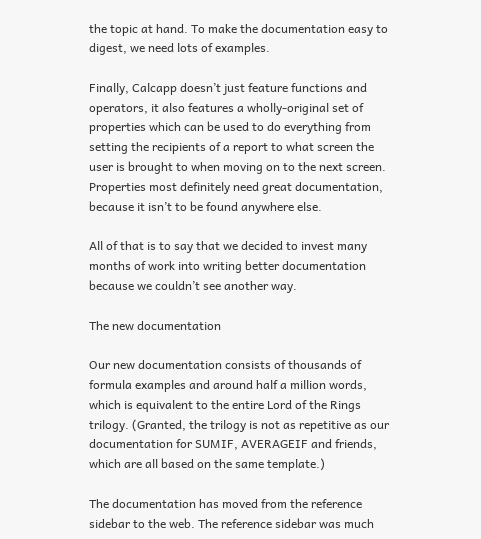the topic at hand. To make the documentation easy to digest, we need lots of examples.

Finally, Calcapp doesn’t just feature functions and operators, it also features a wholly-original set of properties which can be used to do everything from setting the recipients of a report to what screen the user is brought to when moving on to the next screen. Properties most definitely need great documentation, because it isn’t to be found anywhere else.

All of that is to say that we decided to invest many months of work into writing better documentation because we couldn’t see another way.

The new documentation

Our new documentation consists of thousands of formula examples and around half a million words, which is equivalent to the entire Lord of the Rings trilogy. (Granted, the trilogy is not as repetitive as our documentation for SUMIF, AVERAGEIF and friends, which are all based on the same template.)

The documentation has moved from the reference sidebar to the web. The reference sidebar was much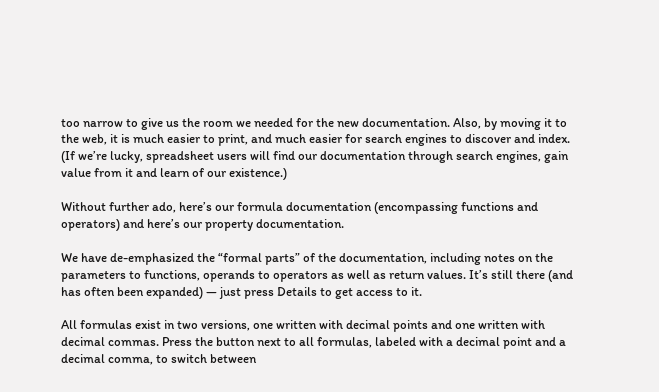too narrow to give us the room we needed for the new documentation. Also, by moving it to the web, it is much easier to print, and much easier for search engines to discover and index. (If we’re lucky, spreadsheet users will find our documentation through search engines, gain value from it and learn of our existence.)

Without further ado, here’s our formula documentation (encompassing functions and operators) and here’s our property documentation.

We have de-emphasized the “formal parts” of the documentation, including notes on the parameters to functions, operands to operators as well as return values. It’s still there (and has often been expanded) — just press Details to get access to it.

All formulas exist in two versions, one written with decimal points and one written with decimal commas. Press the button next to all formulas, labeled with a decimal point and a decimal comma, to switch between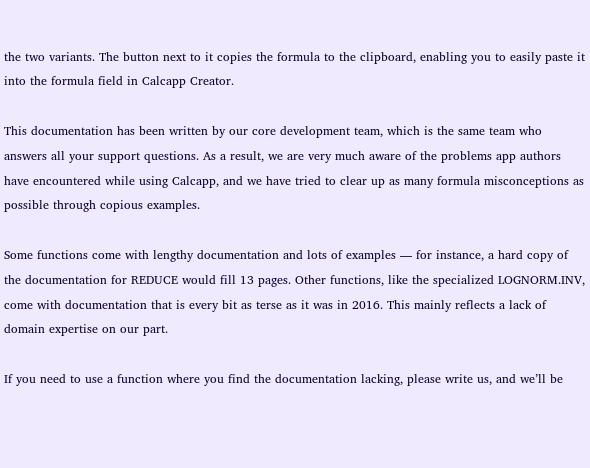the two variants. The button next to it copies the formula to the clipboard, enabling you to easily paste it into the formula field in Calcapp Creator.

This documentation has been written by our core development team, which is the same team who answers all your support questions. As a result, we are very much aware of the problems app authors have encountered while using Calcapp, and we have tried to clear up as many formula misconceptions as possible through copious examples.

Some functions come with lengthy documentation and lots of examples — for instance, a hard copy of the documentation for REDUCE would fill 13 pages. Other functions, like the specialized LOGNORM.INV, come with documentation that is every bit as terse as it was in 2016. This mainly reflects a lack of domain expertise on our part.

If you need to use a function where you find the documentation lacking, please write us, and we’ll be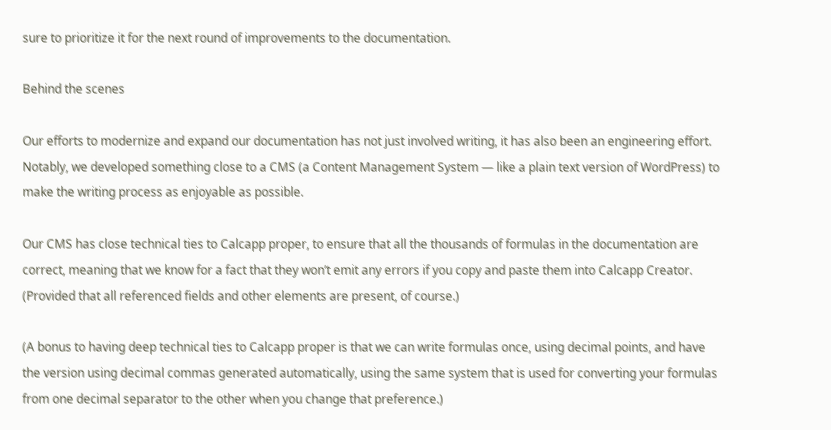sure to prioritize it for the next round of improvements to the documentation.

Behind the scenes

Our efforts to modernize and expand our documentation has not just involved writing, it has also been an engineering effort. Notably, we developed something close to a CMS (a Content Management System — like a plain text version of WordPress) to make the writing process as enjoyable as possible.

Our CMS has close technical ties to Calcapp proper, to ensure that all the thousands of formulas in the documentation are correct, meaning that we know for a fact that they won’t emit any errors if you copy and paste them into Calcapp Creator. (Provided that all referenced fields and other elements are present, of course.)

(A bonus to having deep technical ties to Calcapp proper is that we can write formulas once, using decimal points, and have the version using decimal commas generated automatically, using the same system that is used for converting your formulas from one decimal separator to the other when you change that preference.)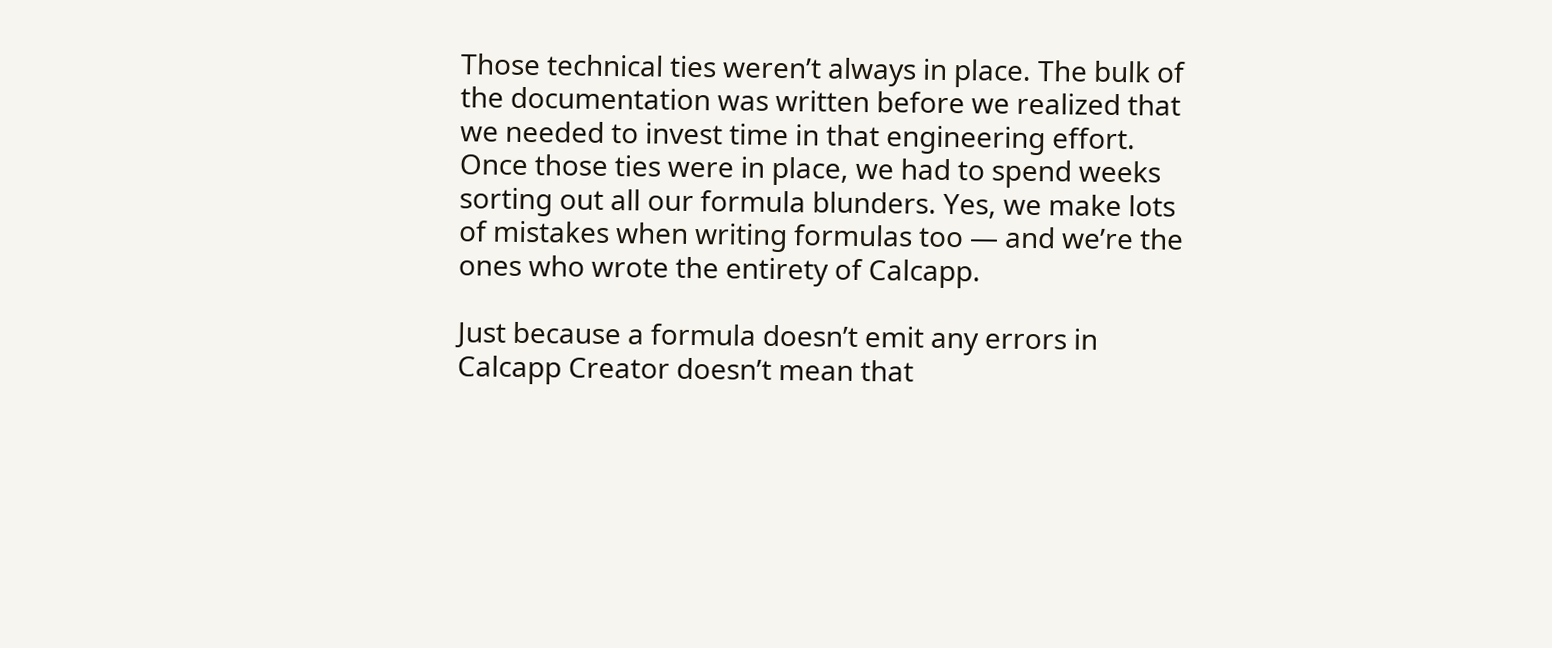Those technical ties weren’t always in place. The bulk of the documentation was written before we realized that we needed to invest time in that engineering effort. Once those ties were in place, we had to spend weeks sorting out all our formula blunders. Yes, we make lots of mistakes when writing formulas too — and we’re the ones who wrote the entirety of Calcapp.

Just because a formula doesn’t emit any errors in Calcapp Creator doesn’t mean that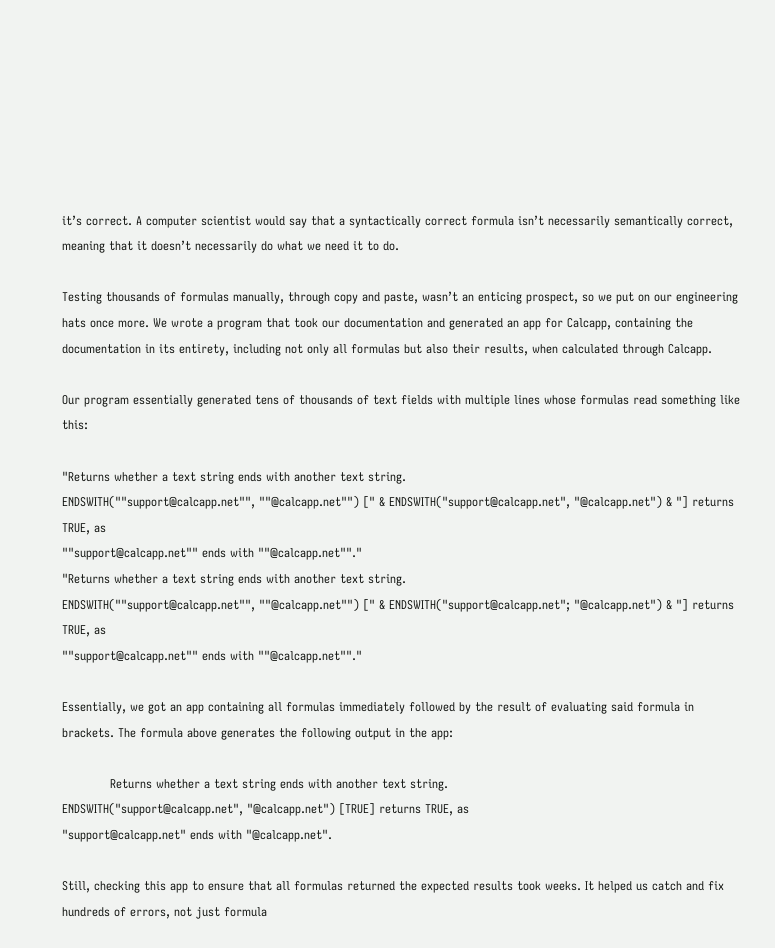it’s correct. A computer scientist would say that a syntactically correct formula isn’t necessarily semantically correct, meaning that it doesn’t necessarily do what we need it to do.

Testing thousands of formulas manually, through copy and paste, wasn’t an enticing prospect, so we put on our engineering hats once more. We wrote a program that took our documentation and generated an app for Calcapp, containing the documentation in its entirety, including not only all formulas but also their results, when calculated through Calcapp.

Our program essentially generated tens of thousands of text fields with multiple lines whose formulas read something like this:

"Returns whether a text string ends with another text string.
ENDSWITH(""support@calcapp.net"", ""@calcapp.net"") [" & ENDSWITH("support@calcapp.net", "@calcapp.net") & "] returns TRUE, as
""support@calcapp.net"" ends with ""@calcapp.net""."
"Returns whether a text string ends with another text string.
ENDSWITH(""support@calcapp.net"", ""@calcapp.net"") [" & ENDSWITH("support@calcapp.net"; "@calcapp.net") & "] returns TRUE, as
""support@calcapp.net"" ends with ""@calcapp.net""."

Essentially, we got an app containing all formulas immediately followed by the result of evaluating said formula in brackets. The formula above generates the following output in the app:

            Returns whether a text string ends with another text string.
ENDSWITH("support@calcapp.net", "@calcapp.net") [TRUE] returns TRUE, as
"support@calcapp.net" ends with "@calcapp.net".

Still, checking this app to ensure that all formulas returned the expected results took weeks. It helped us catch and fix hundreds of errors, not just formula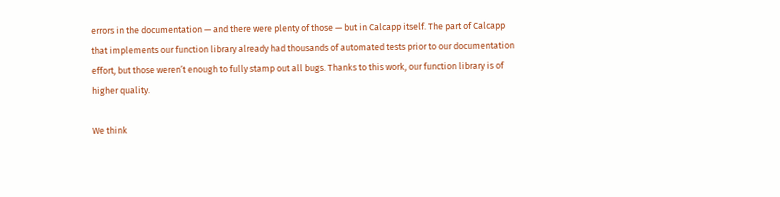errors in the documentation — and there were plenty of those — but in Calcapp itself. The part of Calcapp that implements our function library already had thousands of automated tests prior to our documentation effort, but those weren’t enough to fully stamp out all bugs. Thanks to this work, our function library is of higher quality.

We think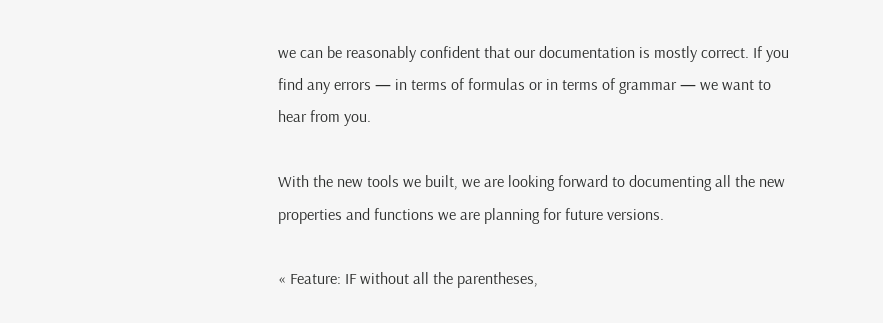we can be reasonably confident that our documentation is mostly correct. If you find any errors — in terms of formulas or in terms of grammar — we want to hear from you.

With the new tools we built, we are looking forward to documenting all the new properties and functions we are planning for future versions.

« Feature: IF without all the parentheses,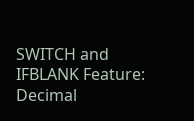SWITCH and IFBLANK Feature: Decimal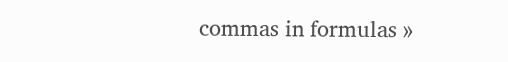commas in formulas »